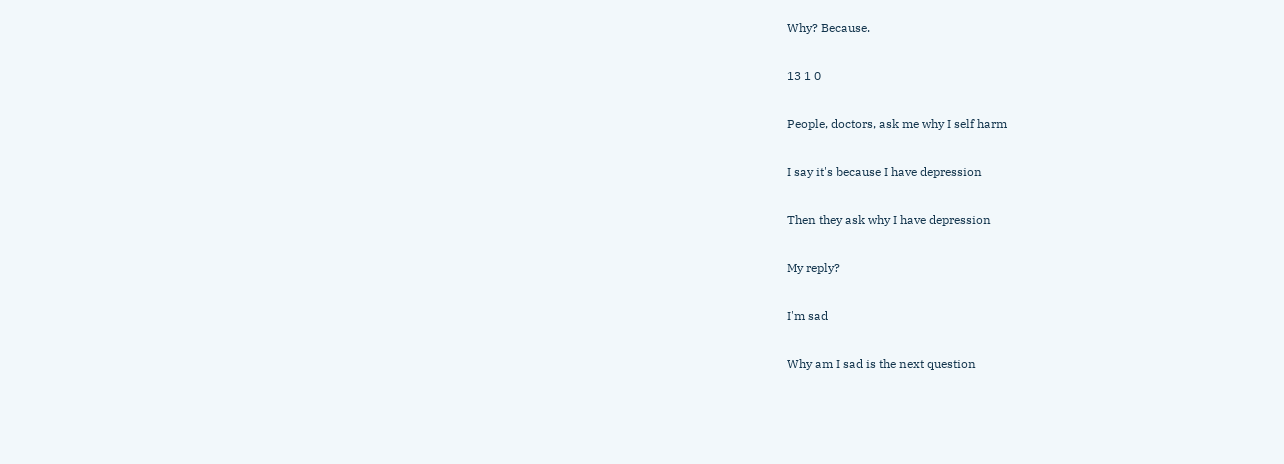Why? Because.

13 1 0

People, doctors, ask me why I self harm

I say it's because I have depression

Then they ask why I have depression

My reply?

I'm sad

Why am I sad is the next question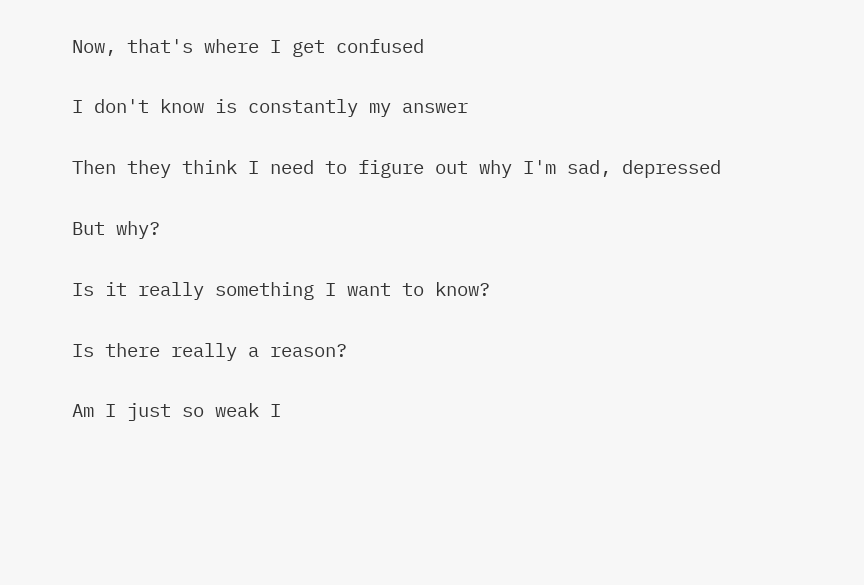Now, that's where I get confused

I don't know is constantly my answer

Then they think I need to figure out why I'm sad, depressed

But why?

Is it really something I want to know?

Is there really a reason?

Am I just so weak I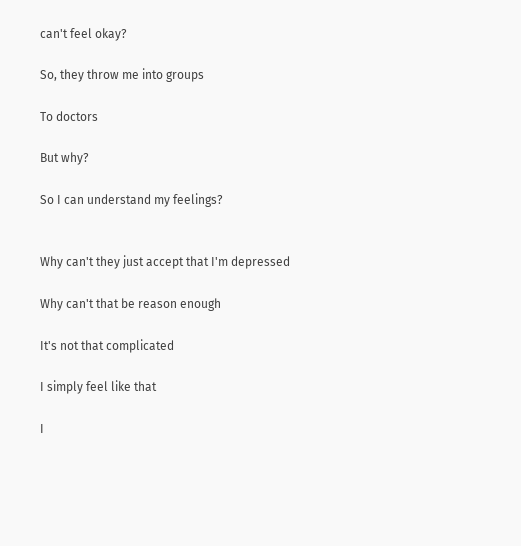can't feel okay?

So, they throw me into groups

To doctors

But why?

So I can understand my feelings?


Why can't they just accept that I'm depressed

Why can't that be reason enough

It's not that complicated

I simply feel like that

I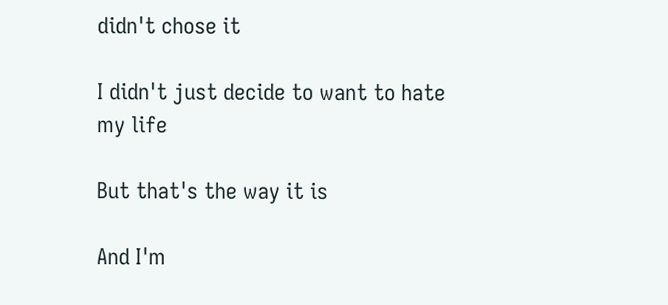didn't chose it

I didn't just decide to want to hate my life

But that's the way it is

And I'm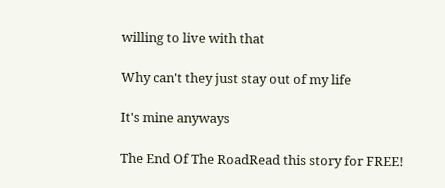willing to live with that

Why can't they just stay out of my life

It's mine anyways

The End Of The RoadRead this story for FREE!